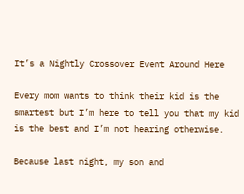It’s a Nightly Crossover Event Around Here

Every mom wants to think their kid is the smartest but I’m here to tell you that my kid is the best and I’m not hearing otherwise.

Because last night, my son and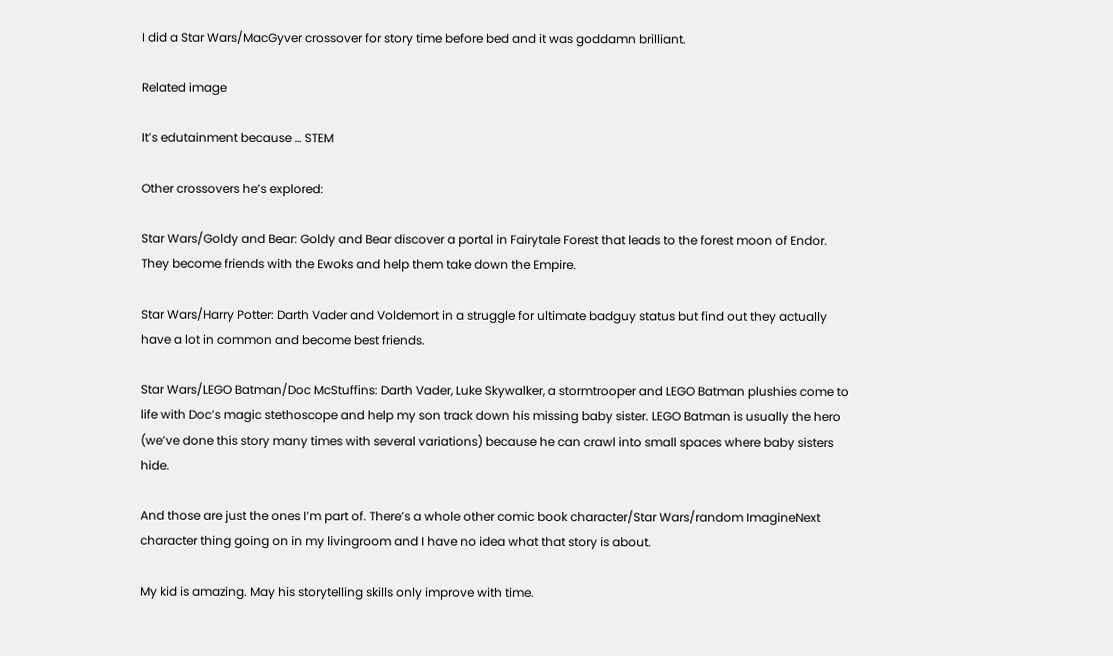I did a Star Wars/MacGyver crossover for story time before bed and it was goddamn brilliant.

Related image

It’s edutainment because … STEM

Other crossovers he’s explored:

Star Wars/Goldy and Bear: Goldy and Bear discover a portal in Fairytale Forest that leads to the forest moon of Endor. They become friends with the Ewoks and help them take down the Empire.

Star Wars/Harry Potter: Darth Vader and Voldemort in a struggle for ultimate badguy status but find out they actually have a lot in common and become best friends.

Star Wars/LEGO Batman/Doc McStuffins: Darth Vader, Luke Skywalker, a stormtrooper and LEGO Batman plushies come to life with Doc’s magic stethoscope and help my son track down his missing baby sister. LEGO Batman is usually the hero (we’ve done this story many times with several variations) because he can crawl into small spaces where baby sisters hide.

And those are just the ones I’m part of. There’s a whole other comic book character/Star Wars/random ImagineNext character thing going on in my livingroom and I have no idea what that story is about.

My kid is amazing. May his storytelling skills only improve with time.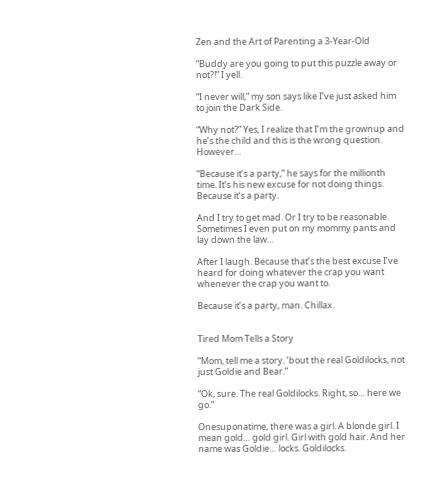Zen and the Art of Parenting a 3-Year-Old

“Buddy are you going to put this puzzle away or not?!” I yell.

“I never will,” my son says like I’ve just asked him to join the Dark Side.

“Why not?” Yes, I realize that I’m the grownup and he’s the child and this is the wrong question. However…

“Because it’s a party,” he says for the millionth time. It’s his new excuse for not doing things. Because it’s a party.

And I try to get mad. Or I try to be reasonable. Sometimes I even put on my mommy pants and lay down the law…

After I laugh. Because that’s the best excuse I’ve heard for doing whatever the crap you want whenever the crap you want to.

Because it’s a party, man. Chillax.


Tired Mom Tells a Story

“Mom, tell me a story. ’bout the real Goldilocks, not just Goldie and Bear.”

“Ok, sure. The real Goldilocks. Right, so… here we go.”

Onesuponatime, there was a girl. A blonde girl. I mean gold… gold girl. Girl with gold hair. And her name was Goldie… locks. Goldilocks.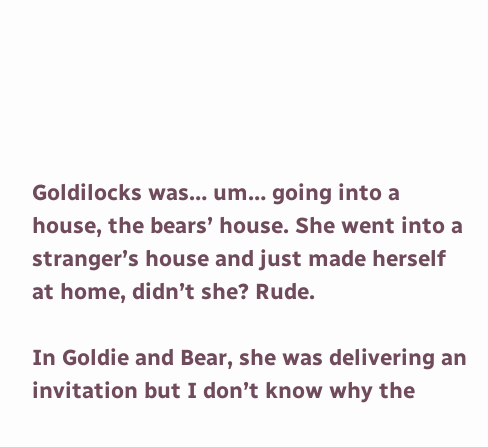Goldilocks was… um… going into a house, the bears’ house. She went into a stranger’s house and just made herself at home, didn’t she? Rude.

In Goldie and Bear, she was delivering an invitation but I don’t know why the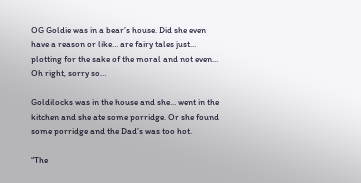OG Goldie was in a bear’s house. Did she even have a reason or like… are fairy tales just… plotting for the sake of the moral and not even… Oh right, sorry so…

Goldilocks was in the house and she… went in the kitchen and she ate some porridge. Or she found some porridge and the Dad’s was too hot.

“The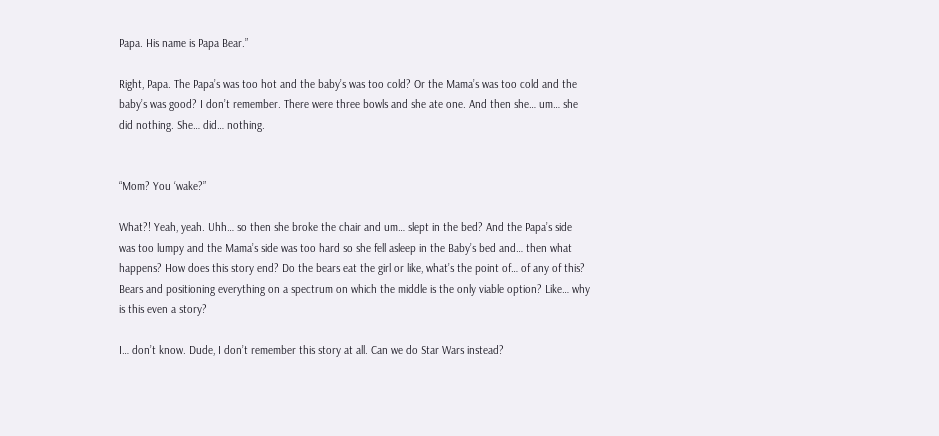Papa. His name is Papa Bear.”

Right, Papa. The Papa’s was too hot and the baby’s was too cold? Or the Mama’s was too cold and the baby’s was good? I don’t remember. There were three bowls and she ate one. And then she… um… she did nothing. She… did… nothing.


“Mom? You ‘wake?”

What?! Yeah, yeah. Uhh… so then she broke the chair and um… slept in the bed? And the Papa’s side was too lumpy and the Mama’s side was too hard so she fell asleep in the Baby’s bed and… then what happens? How does this story end? Do the bears eat the girl or like, what’s the point of… of any of this? Bears and positioning everything on a spectrum on which the middle is the only viable option? Like… why is this even a story?

I… don’t know. Dude, I don’t remember this story at all. Can we do Star Wars instead?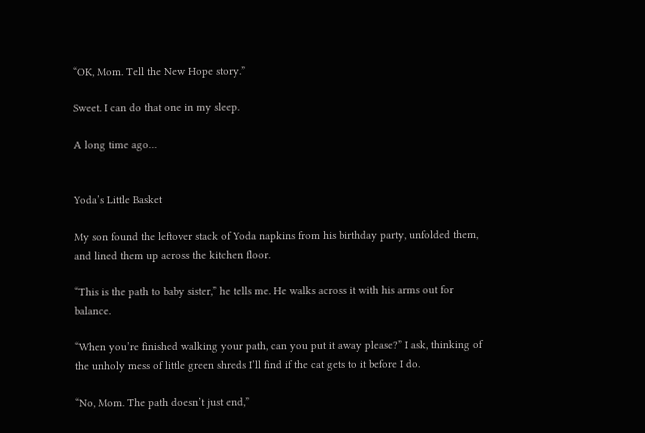“OK, Mom. Tell the New Hope story.”

Sweet. I can do that one in my sleep.

A long time ago…


Yoda’s Little Basket

My son found the leftover stack of Yoda napkins from his birthday party, unfolded them, and lined them up across the kitchen floor.

“This is the path to baby sister,” he tells me. He walks across it with his arms out for balance.

“When you’re finished walking your path, can you put it away please?” I ask, thinking of the unholy mess of little green shreds I’ll find if the cat gets to it before I do.

“No, Mom. The path doesn’t just end,”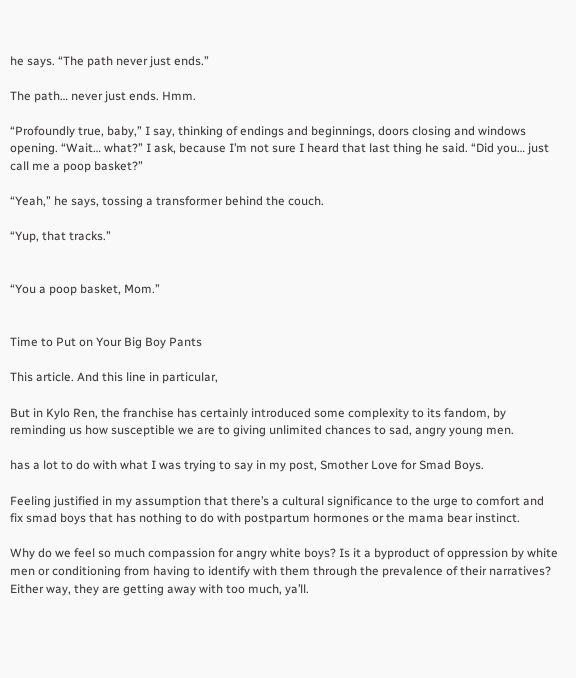he says. “The path never just ends.”

The path… never just ends. Hmm.

“Profoundly true, baby,” I say, thinking of endings and beginnings, doors closing and windows opening. “Wait… what?” I ask, because I’m not sure I heard that last thing he said. “Did you… just call me a poop basket?”

“Yeah,” he says, tossing a transformer behind the couch.

“Yup, that tracks.”


“You a poop basket, Mom.”


Time to Put on Your Big Boy Pants

This article. And this line in particular,

But in Kylo Ren, the franchise has certainly introduced some complexity to its fandom, by reminding us how susceptible we are to giving unlimited chances to sad, angry young men.

has a lot to do with what I was trying to say in my post, Smother Love for Smad Boys.

Feeling justified in my assumption that there’s a cultural significance to the urge to comfort and fix smad boys that has nothing to do with postpartum hormones or the mama bear instinct.

Why do we feel so much compassion for angry white boys? Is it a byproduct of oppression by white men or conditioning from having to identify with them through the prevalence of their narratives? Either way, they are getting away with too much, ya’ll.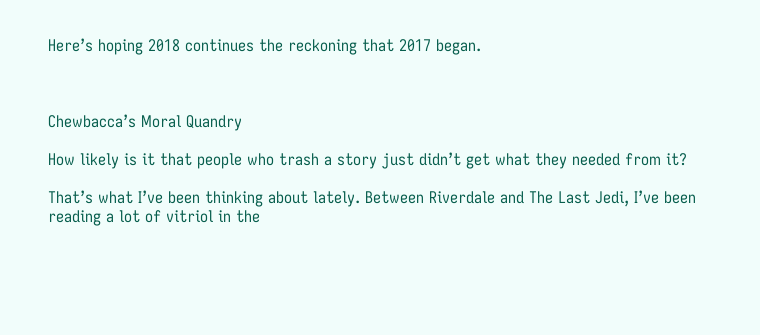Here’s hoping 2018 continues the reckoning that 2017 began.



Chewbacca’s Moral Quandry

How likely is it that people who trash a story just didn’t get what they needed from it?

That’s what I’ve been thinking about lately. Between Riverdale and The Last Jedi, I’ve been reading a lot of vitriol in the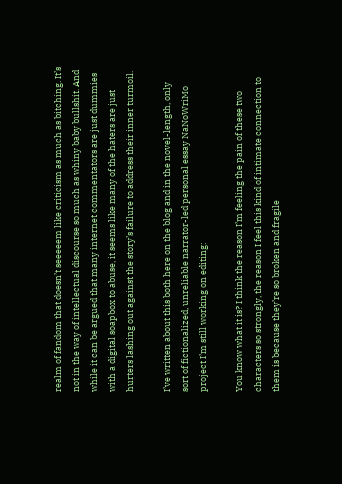realm of fandom that doesn’t seeeeem like criticism as much as bitching. It’s not in the way of intellectual discourse so much as whiny baby bullshit. And while it can be argued that many internet commentators are just dummies with a digital soapbox to abuse, it seems like many of the haters are just hurters lashing out against the story’s failure to address their inner turmoil.

I’ve written about this both here on the blog and in the novel-length, only sort of fictionalized, unreliable narrator-led personal essay NaNoWriMo project I’m still working on editing:

You know what it is? I think the reason I’m feeling the pain of these two characters so strongly, the reason I feel this kind of intimate connection to them is because they’re so broken and fragile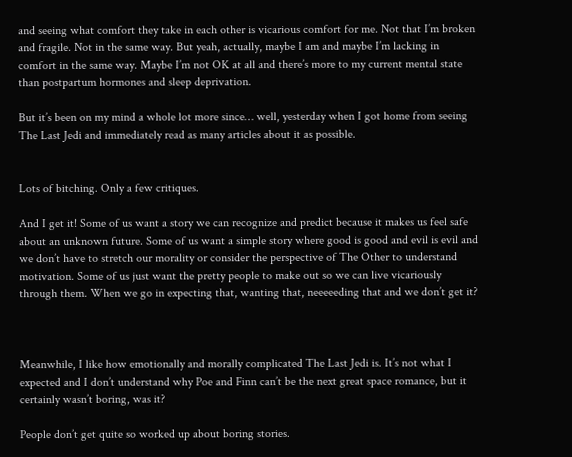and seeing what comfort they take in each other is vicarious comfort for me. Not that I’m broken and fragile. Not in the same way. But yeah, actually, maybe I am and maybe I’m lacking in comfort in the same way. Maybe I’m not OK at all and there’s more to my current mental state than postpartum hormones and sleep deprivation.

But it’s been on my mind a whole lot more since… well, yesterday when I got home from seeing The Last Jedi and immediately read as many articles about it as possible.


Lots of bitching. Only a few critiques.

And I get it! Some of us want a story we can recognize and predict because it makes us feel safe about an unknown future. Some of us want a simple story where good is good and evil is evil and we don’t have to stretch our morality or consider the perspective of The Other to understand motivation. Some of us just want the pretty people to make out so we can live vicariously through them. When we go in expecting that, wanting that, neeeeeding that and we don’t get it?



Meanwhile, I like how emotionally and morally complicated The Last Jedi is. It’s not what I expected and I don’t understand why Poe and Finn can’t be the next great space romance, but it certainly wasn’t boring, was it?

People don’t get quite so worked up about boring stories.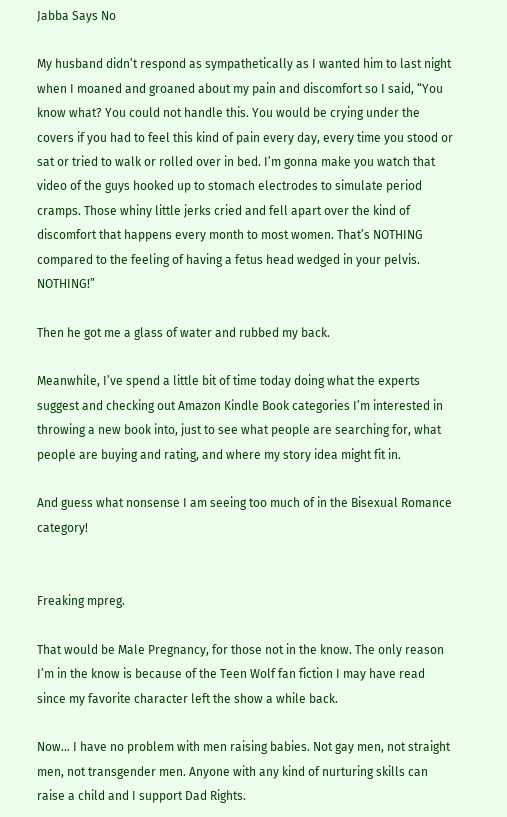Jabba Says No

My husband didn’t respond as sympathetically as I wanted him to last night when I moaned and groaned about my pain and discomfort so I said, “You know what? You could not handle this. You would be crying under the covers if you had to feel this kind of pain every day, every time you stood or sat or tried to walk or rolled over in bed. I’m gonna make you watch that video of the guys hooked up to stomach electrodes to simulate period cramps. Those whiny little jerks cried and fell apart over the kind of discomfort that happens every month to most women. That’s NOTHING compared to the feeling of having a fetus head wedged in your pelvis. NOTHING!”

Then he got me a glass of water and rubbed my back.

Meanwhile, I’ve spend a little bit of time today doing what the experts suggest and checking out Amazon Kindle Book categories I’m interested in throwing a new book into, just to see what people are searching for, what people are buying and rating, and where my story idea might fit in.

And guess what nonsense I am seeing too much of in the Bisexual Romance category!


Freaking mpreg.

That would be Male Pregnancy, for those not in the know. The only reason I’m in the know is because of the Teen Wolf fan fiction I may have read since my favorite character left the show a while back.

Now… I have no problem with men raising babies. Not gay men, not straight men, not transgender men. Anyone with any kind of nurturing skills can raise a child and I support Dad Rights.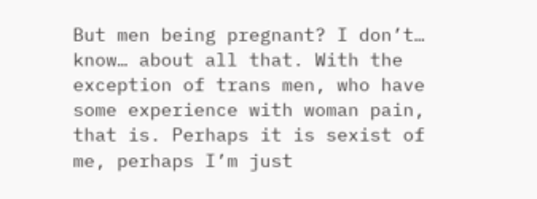But men being pregnant? I don’t… know… about all that. With the exception of trans men, who have some experience with woman pain, that is. Perhaps it is sexist of me, perhaps I’m just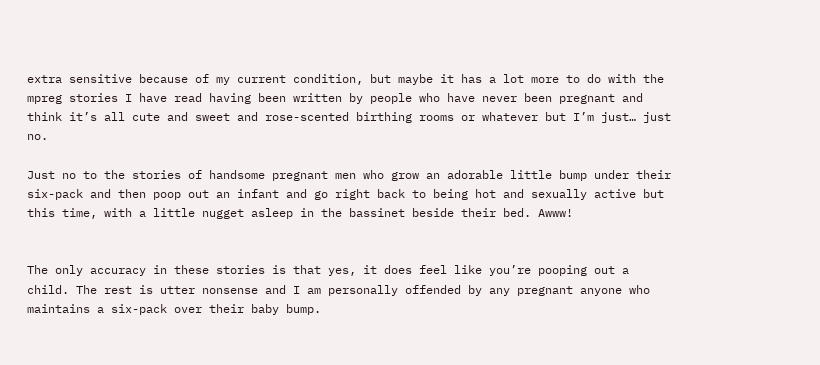extra sensitive because of my current condition, but maybe it has a lot more to do with the mpreg stories I have read having been written by people who have never been pregnant and think it’s all cute and sweet and rose-scented birthing rooms or whatever but I’m just… just no.

Just no to the stories of handsome pregnant men who grow an adorable little bump under their six-pack and then poop out an infant and go right back to being hot and sexually active but this time, with a little nugget asleep in the bassinet beside their bed. Awww!


The only accuracy in these stories is that yes, it does feel like you’re pooping out a child. The rest is utter nonsense and I am personally offended by any pregnant anyone who maintains a six-pack over their baby bump.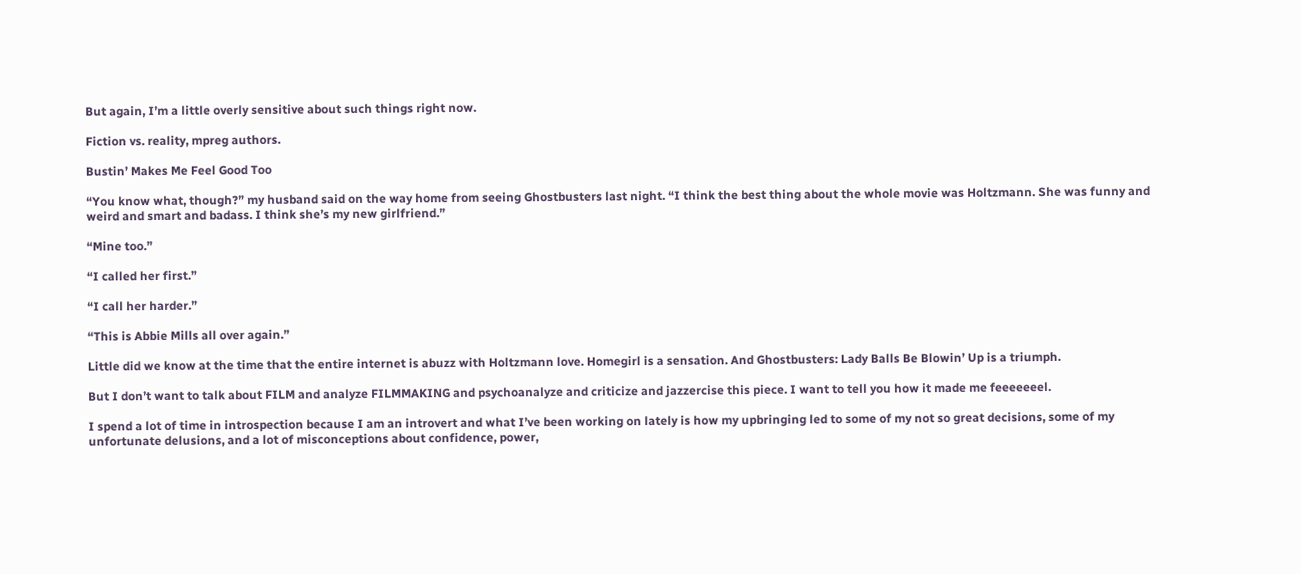But again, I’m a little overly sensitive about such things right now.

Fiction vs. reality, mpreg authors.

Bustin’ Makes Me Feel Good Too

“You know what, though?” my husband said on the way home from seeing Ghostbusters last night. “I think the best thing about the whole movie was Holtzmann. She was funny and weird and smart and badass. I think she’s my new girlfriend.”

“Mine too.”

“I called her first.”

“I call her harder.”

“This is Abbie Mills all over again.”

Little did we know at the time that the entire internet is abuzz with Holtzmann love. Homegirl is a sensation. And Ghostbusters: Lady Balls Be Blowin’ Up is a triumph.

But I don’t want to talk about FILM and analyze FILMMAKING and psychoanalyze and criticize and jazzercise this piece. I want to tell you how it made me feeeeeeel.

I spend a lot of time in introspection because I am an introvert and what I’ve been working on lately is how my upbringing led to some of my not so great decisions, some of my unfortunate delusions, and a lot of misconceptions about confidence, power,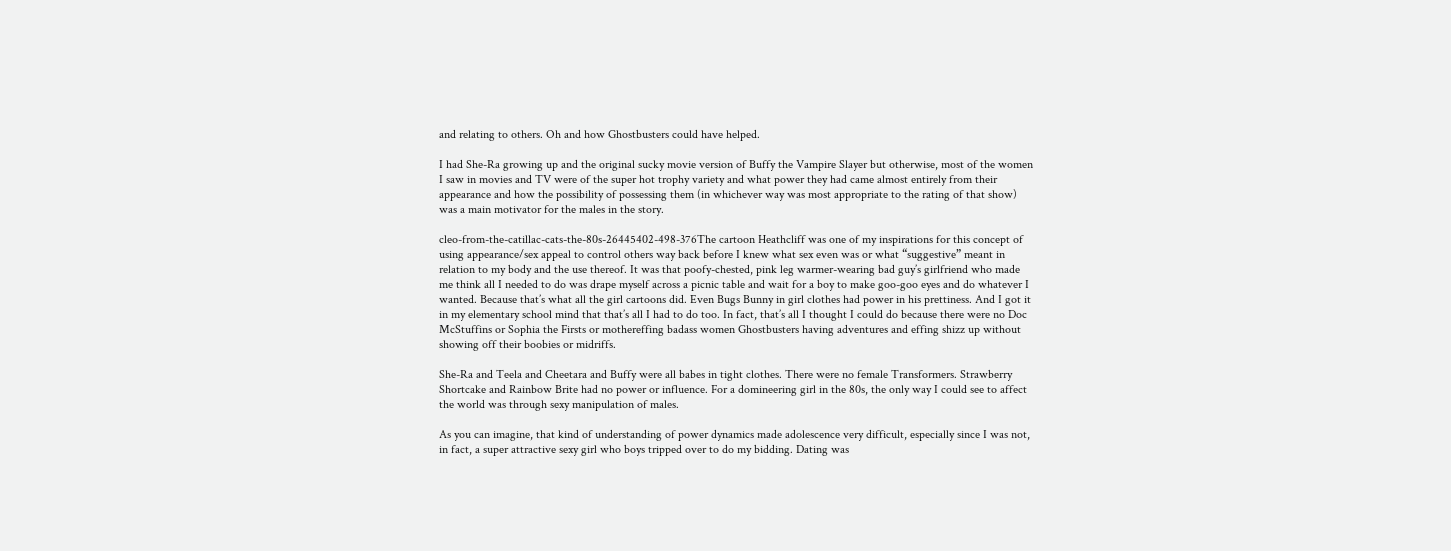and relating to others. Oh and how Ghostbusters could have helped.

I had She-Ra growing up and the original sucky movie version of Buffy the Vampire Slayer but otherwise, most of the women I saw in movies and TV were of the super hot trophy variety and what power they had came almost entirely from their appearance and how the possibility of possessing them (in whichever way was most appropriate to the rating of that show) was a main motivator for the males in the story.

cleo-from-the-catillac-cats-the-80s-26445402-498-376The cartoon Heathcliff was one of my inspirations for this concept of using appearance/sex appeal to control others way back before I knew what sex even was or what “suggestive” meant in relation to my body and the use thereof. It was that poofy-chested, pink leg warmer-wearing bad guy’s girlfriend who made me think all I needed to do was drape myself across a picnic table and wait for a boy to make goo-goo eyes and do whatever I wanted. Because that’s what all the girl cartoons did. Even Bugs Bunny in girl clothes had power in his prettiness. And I got it in my elementary school mind that that’s all I had to do too. In fact, that’s all I thought I could do because there were no Doc McStuffins or Sophia the Firsts or mothereffing badass women Ghostbusters having adventures and effing shizz up without showing off their boobies or midriffs.

She-Ra and Teela and Cheetara and Buffy were all babes in tight clothes. There were no female Transformers. Strawberry Shortcake and Rainbow Brite had no power or influence. For a domineering girl in the 80s, the only way I could see to affect the world was through sexy manipulation of males.

As you can imagine, that kind of understanding of power dynamics made adolescence very difficult, especially since I was not, in fact, a super attractive sexy girl who boys tripped over to do my bidding. Dating was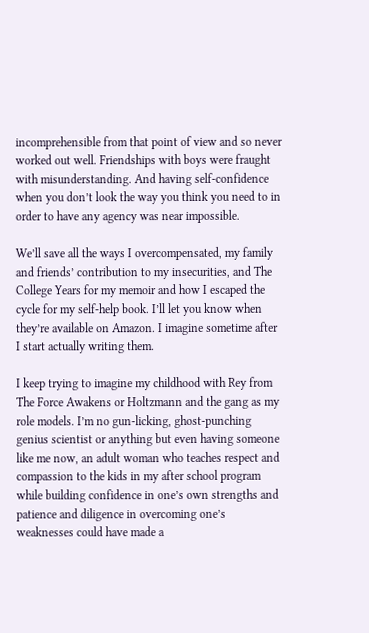incomprehensible from that point of view and so never worked out well. Friendships with boys were fraught with misunderstanding. And having self-confidence when you don’t look the way you think you need to in order to have any agency was near impossible.

We’ll save all the ways I overcompensated, my family and friends’ contribution to my insecurities, and The College Years for my memoir and how I escaped the cycle for my self-help book. I’ll let you know when they’re available on Amazon. I imagine sometime after I start actually writing them.

I keep trying to imagine my childhood with Rey from The Force Awakens or Holtzmann and the gang as my role models. I’m no gun-licking, ghost-punching genius scientist or anything but even having someone like me now, an adult woman who teaches respect and compassion to the kids in my after school program while building confidence in one’s own strengths and patience and diligence in overcoming one’s weaknesses could have made a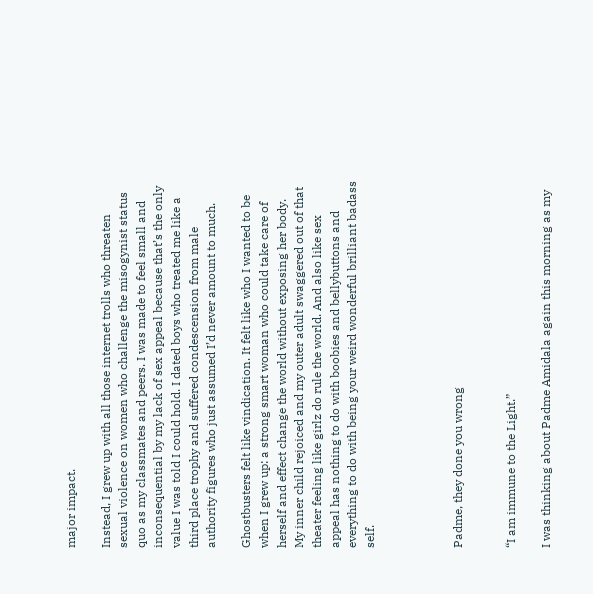major impact.

Instead, I grew up with all those internet trolls who threaten sexual violence on women who challenge the misogynist status quo as my classmates and peers. I was made to feel small and inconsequential by my lack of sex appeal because that’s the only value I was told I could hold. I dated boys who treated me like a third place trophy and suffered condescension from male authority figures who just assumed I’d never amount to much.

Ghostbusters felt like vindication. It felt like who I wanted to be when I grew up: a strong smart woman who could take care of herself and effect change the world without exposing her body. My inner child rejoiced and my outer adult swaggered out of that theater feeling like girlz do rule the world. And also like sex appeal has nothing to do with boobies and bellybuttons and everything to do with being your weird wonderful brilliant badass self.




Padme, they done you wrong


“I am immune to the Light.”

I was thinking about Padme Amidala again this morning as my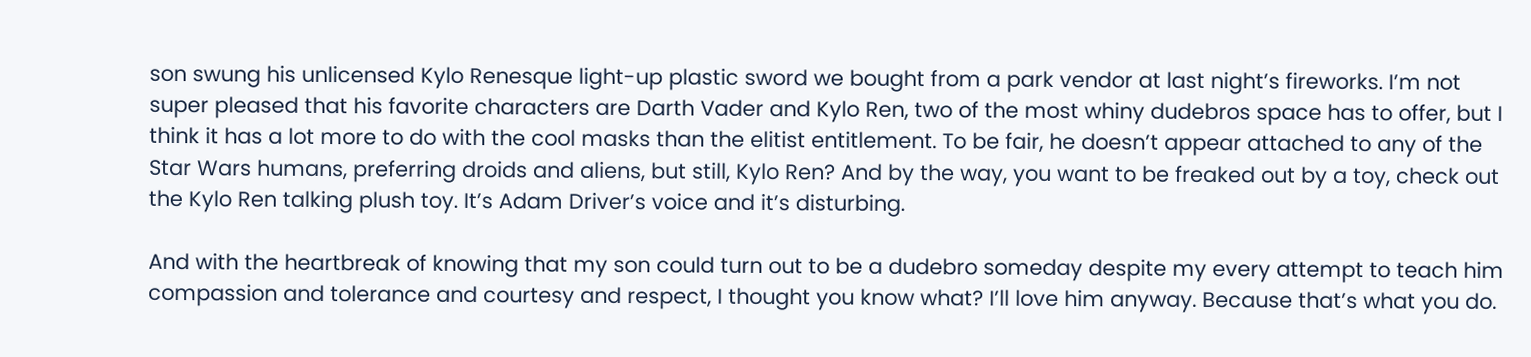son swung his unlicensed Kylo Renesque light-up plastic sword we bought from a park vendor at last night’s fireworks. I’m not super pleased that his favorite characters are Darth Vader and Kylo Ren, two of the most whiny dudebros space has to offer, but I think it has a lot more to do with the cool masks than the elitist entitlement. To be fair, he doesn’t appear attached to any of the Star Wars humans, preferring droids and aliens, but still, Kylo Ren? And by the way, you want to be freaked out by a toy, check out the Kylo Ren talking plush toy. It’s Adam Driver’s voice and it’s disturbing.

And with the heartbreak of knowing that my son could turn out to be a dudebro someday despite my every attempt to teach him compassion and tolerance and courtesy and respect, I thought you know what? I’ll love him anyway. Because that’s what you do.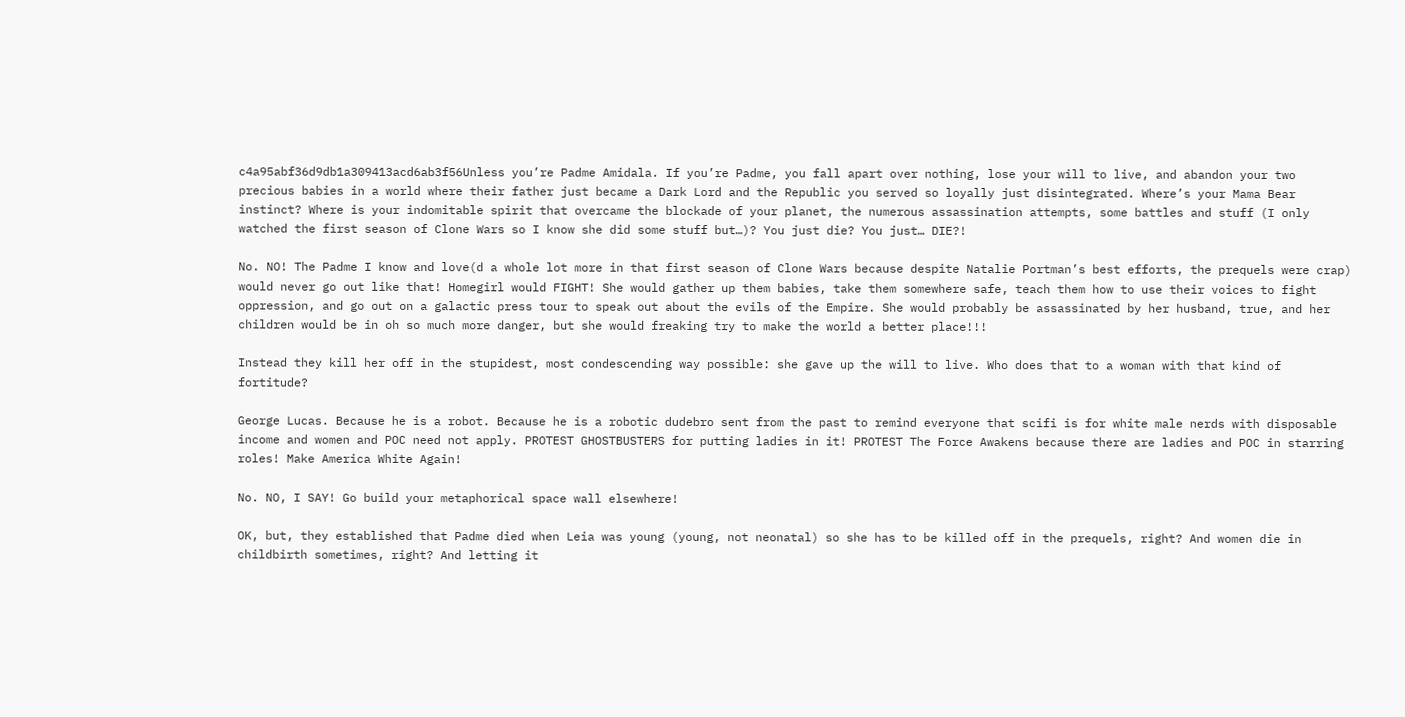c4a95abf36d9db1a309413acd6ab3f56Unless you’re Padme Amidala. If you’re Padme, you fall apart over nothing, lose your will to live, and abandon your two precious babies in a world where their father just became a Dark Lord and the Republic you served so loyally just disintegrated. Where’s your Mama Bear instinct? Where is your indomitable spirit that overcame the blockade of your planet, the numerous assassination attempts, some battles and stuff (I only watched the first season of Clone Wars so I know she did some stuff but…)? You just die? You just… DIE?!

No. NO! The Padme I know and love(d a whole lot more in that first season of Clone Wars because despite Natalie Portman’s best efforts, the prequels were crap) would never go out like that! Homegirl would FIGHT! She would gather up them babies, take them somewhere safe, teach them how to use their voices to fight oppression, and go out on a galactic press tour to speak out about the evils of the Empire. She would probably be assassinated by her husband, true, and her children would be in oh so much more danger, but she would freaking try to make the world a better place!!!

Instead they kill her off in the stupidest, most condescending way possible: she gave up the will to live. Who does that to a woman with that kind of fortitude?

George Lucas. Because he is a robot. Because he is a robotic dudebro sent from the past to remind everyone that scifi is for white male nerds with disposable income and women and POC need not apply. PROTEST GHOSTBUSTERS for putting ladies in it! PROTEST The Force Awakens because there are ladies and POC in starring roles! Make America White Again!

No. NO, I SAY! Go build your metaphorical space wall elsewhere!

OK, but, they established that Padme died when Leia was young (young, not neonatal) so she has to be killed off in the prequels, right? And women die in childbirth sometimes, right? And letting it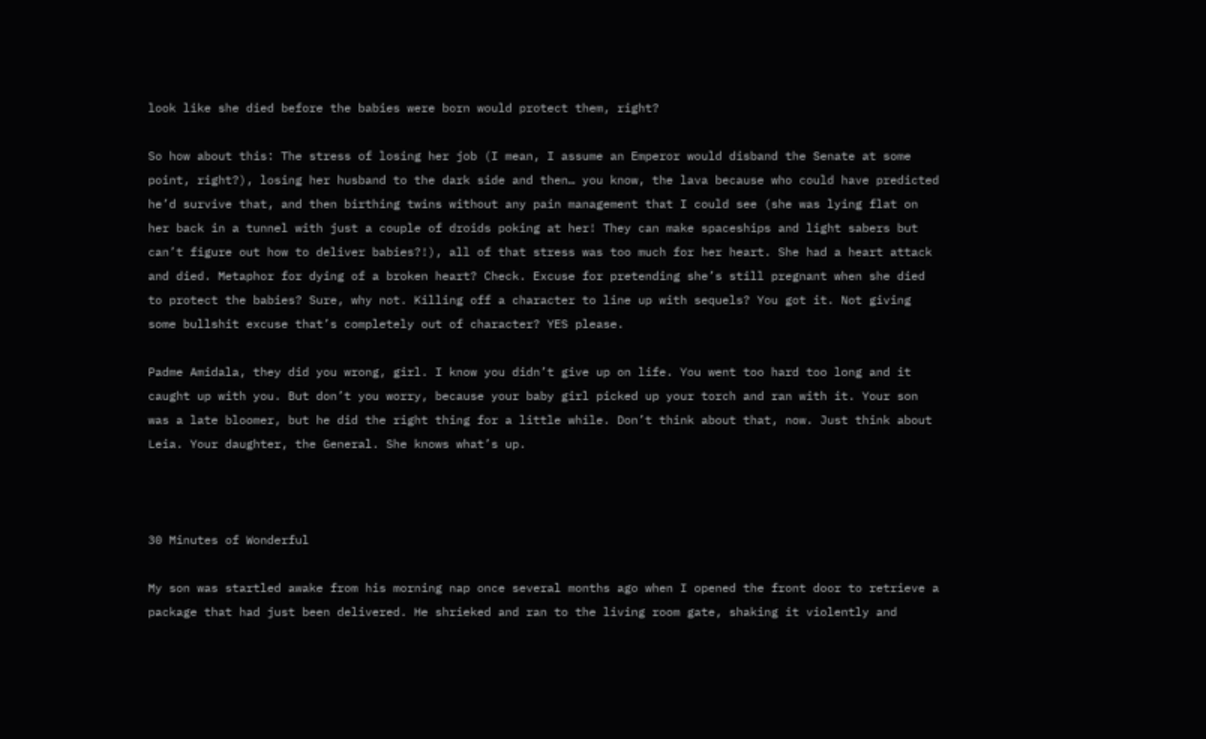look like she died before the babies were born would protect them, right?

So how about this: The stress of losing her job (I mean, I assume an Emperor would disband the Senate at some point, right?), losing her husband to the dark side and then… you know, the lava because who could have predicted he’d survive that, and then birthing twins without any pain management that I could see (she was lying flat on her back in a tunnel with just a couple of droids poking at her! They can make spaceships and light sabers but can’t figure out how to deliver babies?!), all of that stress was too much for her heart. She had a heart attack and died. Metaphor for dying of a broken heart? Check. Excuse for pretending she’s still pregnant when she died to protect the babies? Sure, why not. Killing off a character to line up with sequels? You got it. Not giving some bullshit excuse that’s completely out of character? YES please.

Padme Amidala, they did you wrong, girl. I know you didn’t give up on life. You went too hard too long and it caught up with you. But don’t you worry, because your baby girl picked up your torch and ran with it. Your son was a late bloomer, but he did the right thing for a little while. Don’t think about that, now. Just think about Leia. Your daughter, the General. She knows what’s up.



30 Minutes of Wonderful

My son was startled awake from his morning nap once several months ago when I opened the front door to retrieve a package that had just been delivered. He shrieked and ran to the living room gate, shaking it violently and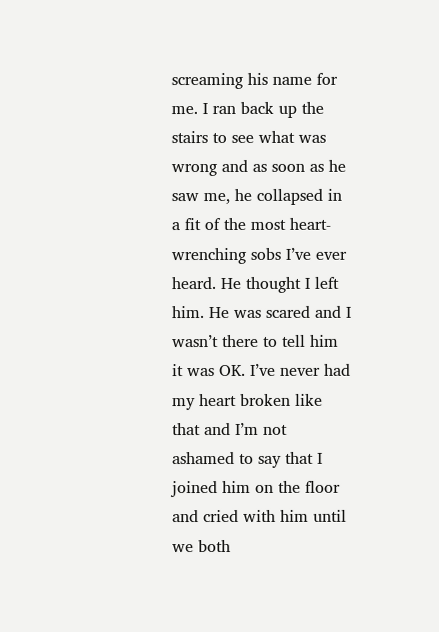screaming his name for me. I ran back up the stairs to see what was wrong and as soon as he saw me, he collapsed in a fit of the most heart-wrenching sobs I’ve ever heard. He thought I left him. He was scared and I wasn’t there to tell him it was OK. I’ve never had my heart broken like that and I’m not ashamed to say that I joined him on the floor and cried with him until we both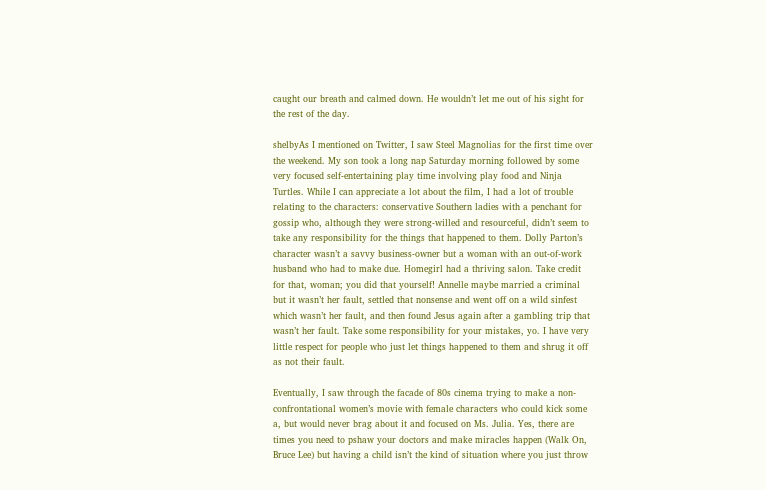caught our breath and calmed down. He wouldn’t let me out of his sight for the rest of the day.

shelbyAs I mentioned on Twitter, I saw Steel Magnolias for the first time over the weekend. My son took a long nap Saturday morning followed by some very focused self-entertaining play time involving play food and Ninja Turtles. While I can appreciate a lot about the film, I had a lot of trouble relating to the characters: conservative Southern ladies with a penchant for gossip who, although they were strong-willed and resourceful, didn’t seem to take any responsibility for the things that happened to them. Dolly Parton’s character wasn’t a savvy business-owner but a woman with an out-of-work husband who had to make due. Homegirl had a thriving salon. Take credit for that, woman; you did that yourself! Annelle maybe married a criminal but it wasn’t her fault, settled that nonsense and went off on a wild sinfest which wasn’t her fault, and then found Jesus again after a gambling trip that wasn’t her fault. Take some responsibility for your mistakes, yo. I have very little respect for people who just let things happened to them and shrug it off as not their fault.

Eventually, I saw through the facade of 80s cinema trying to make a non-confrontational women’s movie with female characters who could kick some a, but would never brag about it and focused on Ms. Julia. Yes, there are times you need to pshaw your doctors and make miracles happen (Walk On, Bruce Lee) but having a child isn’t the kind of situation where you just throw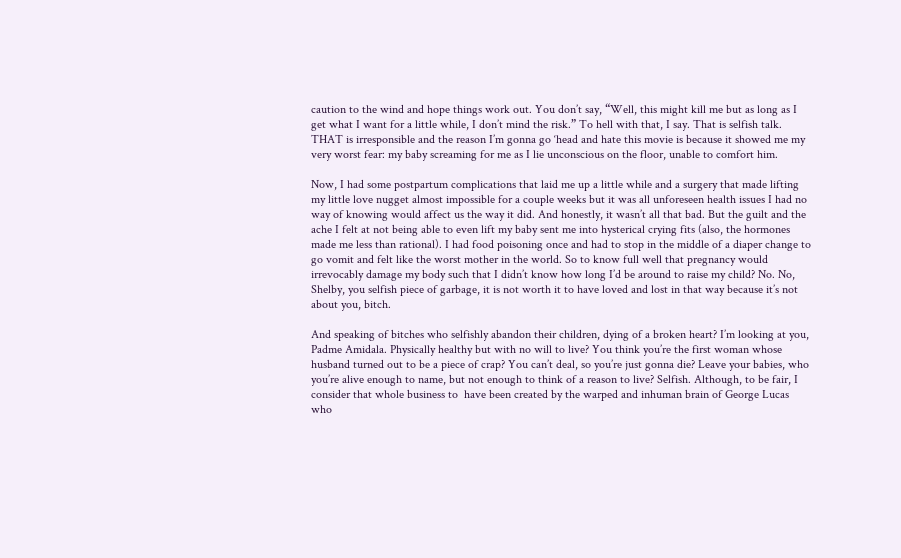caution to the wind and hope things work out. You don’t say, “Well, this might kill me but as long as I get what I want for a little while, I don’t mind the risk.” To hell with that, I say. That is selfish talk. THAT is irresponsible and the reason I’m gonna go ‘head and hate this movie is because it showed me my very worst fear: my baby screaming for me as I lie unconscious on the floor, unable to comfort him.

Now, I had some postpartum complications that laid me up a little while and a surgery that made lifting my little love nugget almost impossible for a couple weeks but it was all unforeseen health issues I had no way of knowing would affect us the way it did. And honestly, it wasn’t all that bad. But the guilt and the ache I felt at not being able to even lift my baby sent me into hysterical crying fits (also, the hormones made me less than rational). I had food poisoning once and had to stop in the middle of a diaper change to go vomit and felt like the worst mother in the world. So to know full well that pregnancy would irrevocably damage my body such that I didn’t know how long I’d be around to raise my child? No. No, Shelby, you selfish piece of garbage, it is not worth it to have loved and lost in that way because it’s not about you, bitch.

And speaking of bitches who selfishly abandon their children, dying of a broken heart? I’m looking at you, Padme Amidala. Physically healthy but with no will to live? You think you’re the first woman whose husband turned out to be a piece of crap? You can’t deal, so you’re just gonna die? Leave your babies, who you’re alive enough to name, but not enough to think of a reason to live? Selfish. Although, to be fair, I consider that whole business to  have been created by the warped and inhuman brain of George Lucas who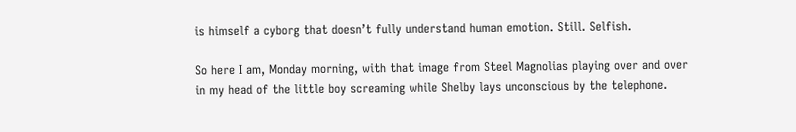is himself a cyborg that doesn’t fully understand human emotion. Still. Selfish.

So here I am, Monday morning, with that image from Steel Magnolias playing over and over in my head of the little boy screaming while Shelby lays unconscious by the telephone.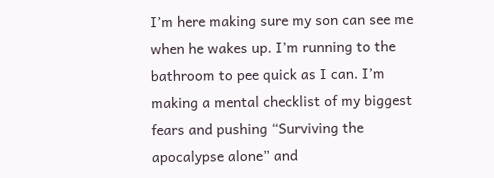I’m here making sure my son can see me when he wakes up. I’m running to the bathroom to pee quick as I can. I’m making a mental checklist of my biggest fears and pushing “Surviving the apocalypse alone” and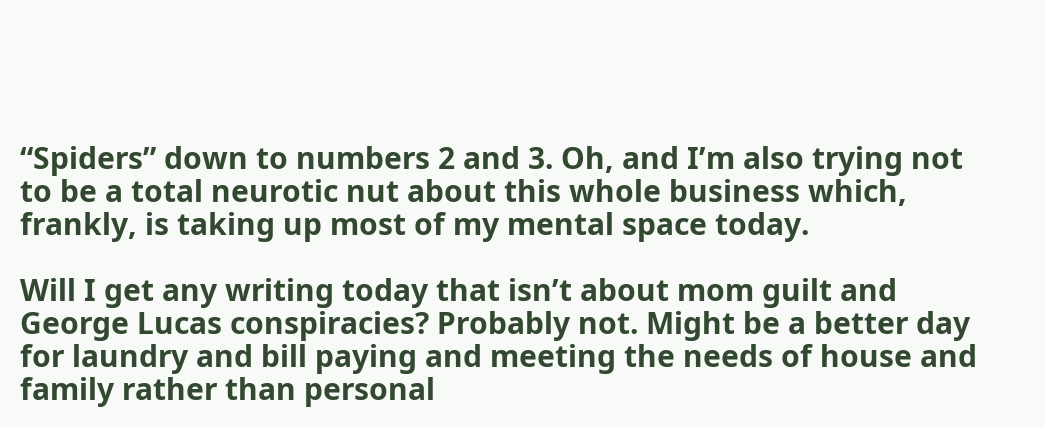“Spiders” down to numbers 2 and 3. Oh, and I’m also trying not to be a total neurotic nut about this whole business which, frankly, is taking up most of my mental space today.

Will I get any writing today that isn’t about mom guilt and George Lucas conspiracies? Probably not. Might be a better day for laundry and bill paying and meeting the needs of house and family rather than personal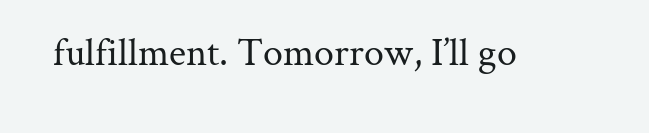fulfillment. Tomorrow, I’ll go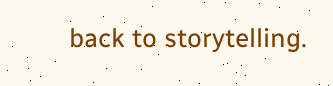back to storytelling.